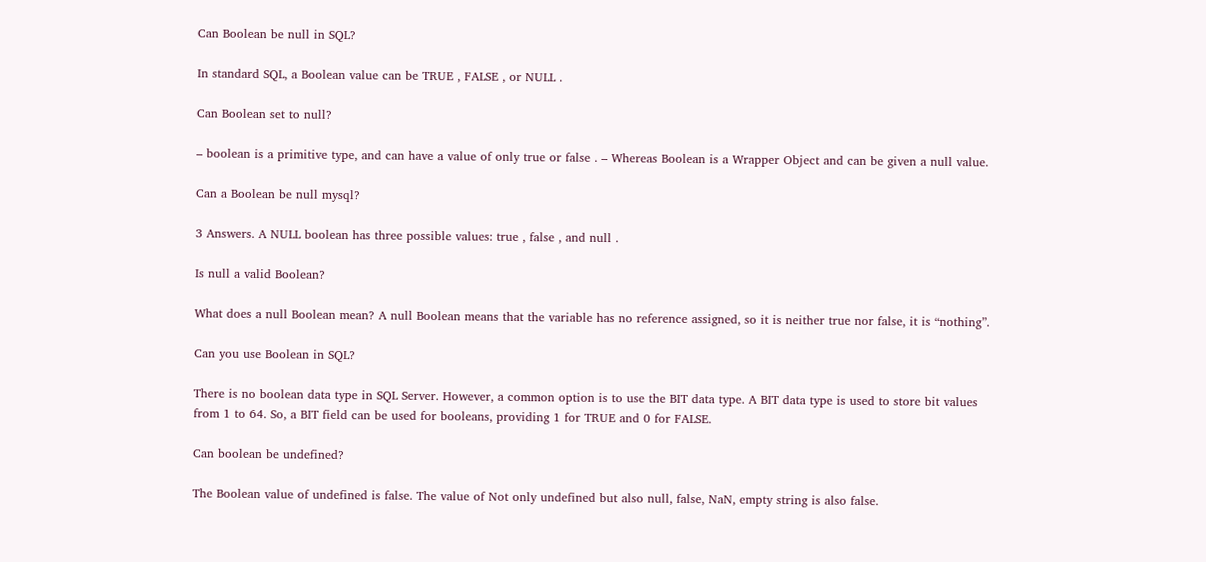Can Boolean be null in SQL?

In standard SQL, a Boolean value can be TRUE , FALSE , or NULL .

Can Boolean set to null?

– boolean is a primitive type, and can have a value of only true or false . – Whereas Boolean is a Wrapper Object and can be given a null value.

Can a Boolean be null mysql?

3 Answers. A NULL boolean has three possible values: true , false , and null .

Is null a valid Boolean?

What does a null Boolean mean? A null Boolean means that the variable has no reference assigned, so it is neither true nor false, it is “nothing”.

Can you use Boolean in SQL?

There is no boolean data type in SQL Server. However, a common option is to use the BIT data type. A BIT data type is used to store bit values from 1 to 64. So, a BIT field can be used for booleans, providing 1 for TRUE and 0 for FALSE.

Can boolean be undefined?

The Boolean value of undefined is false. The value of Not only undefined but also null, false, NaN, empty string is also false.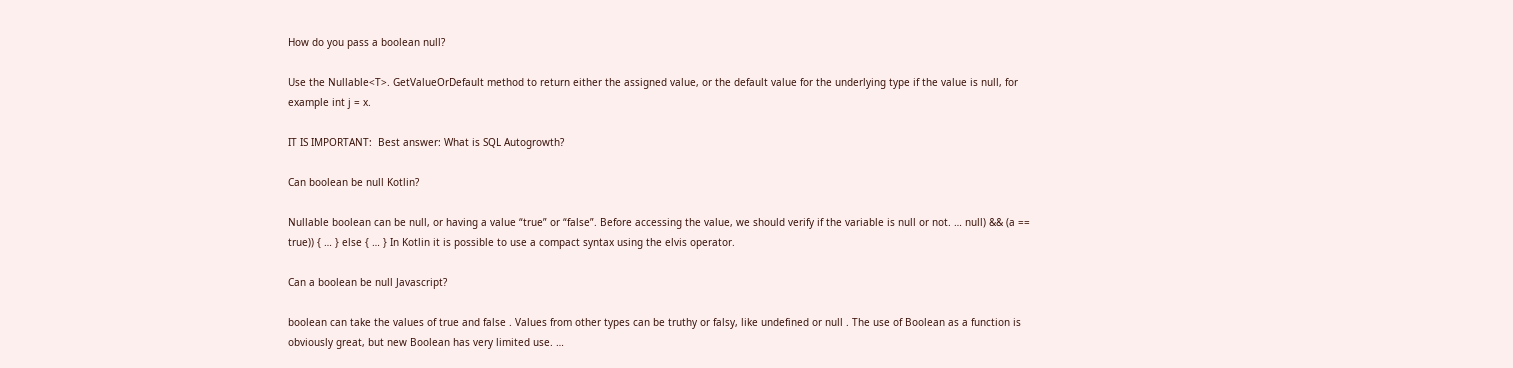How do you pass a boolean null?

Use the Nullable<T>. GetValueOrDefault method to return either the assigned value, or the default value for the underlying type if the value is null, for example int j = x.

IT IS IMPORTANT:  Best answer: What is SQL Autogrowth?

Can boolean be null Kotlin?

Nullable boolean can be null, or having a value “true” or “false”. Before accessing the value, we should verify if the variable is null or not. … null) && (a == true)) { … } else { … } In Kotlin it is possible to use a compact syntax using the elvis operator.

Can a boolean be null Javascript?

boolean can take the values of true and false . Values from other types can be truthy or falsy, like undefined or null . The use of Boolean as a function is obviously great, but new Boolean has very limited use. …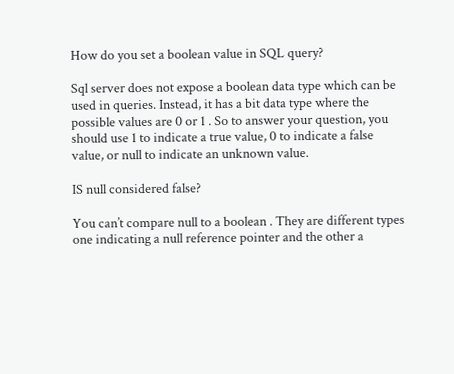How do you set a boolean value in SQL query?

Sql server does not expose a boolean data type which can be used in queries. Instead, it has a bit data type where the possible values are 0 or 1 . So to answer your question, you should use 1 to indicate a true value, 0 to indicate a false value, or null to indicate an unknown value.

IS null considered false?

You can’t compare null to a boolean . They are different types one indicating a null reference pointer and the other a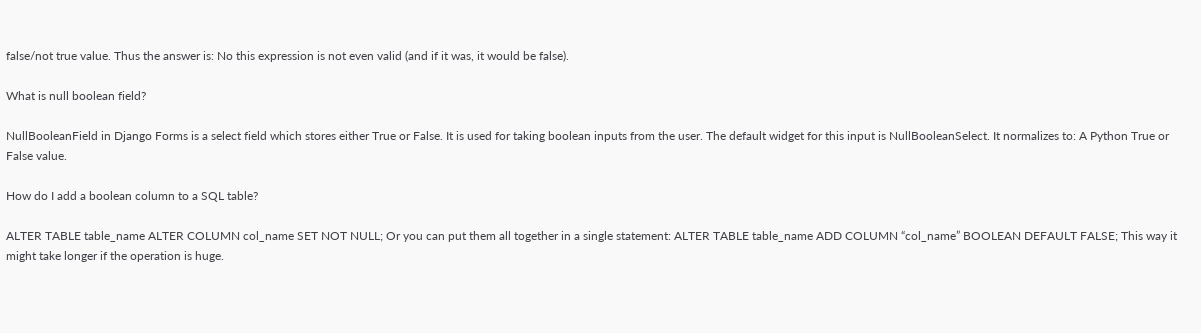false/not true value. Thus the answer is: No this expression is not even valid (and if it was, it would be false).

What is null boolean field?

NullBooleanField in Django Forms is a select field which stores either True or False. It is used for taking boolean inputs from the user. The default widget for this input is NullBooleanSelect. It normalizes to: A Python True or False value.

How do I add a boolean column to a SQL table?

ALTER TABLE table_name ALTER COLUMN col_name SET NOT NULL; Or you can put them all together in a single statement: ALTER TABLE table_name ADD COLUMN “col_name” BOOLEAN DEFAULT FALSE; This way it might take longer if the operation is huge.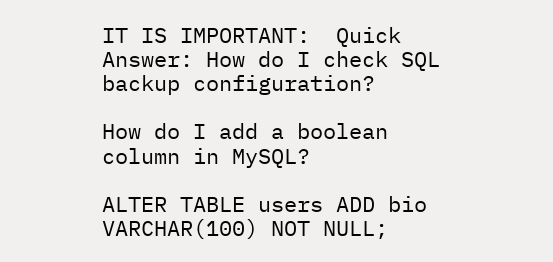IT IS IMPORTANT:  Quick Answer: How do I check SQL backup configuration?

How do I add a boolean column in MySQL?

ALTER TABLE users ADD bio VARCHAR(100) NOT NULL;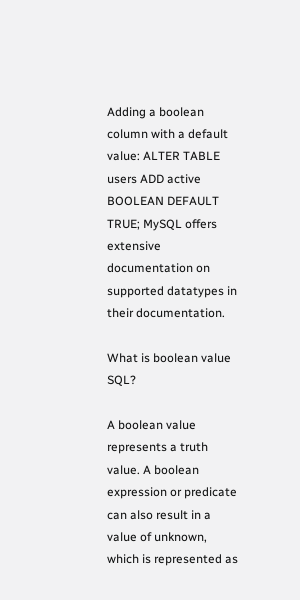Adding a boolean column with a default value: ALTER TABLE users ADD active BOOLEAN DEFAULT TRUE; MySQL offers extensive documentation on supported datatypes in their documentation.

What is boolean value SQL?

A boolean value represents a truth value. A boolean expression or predicate can also result in a value of unknown, which is represented as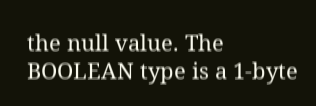the null value. The BOOLEAN type is a 1-byte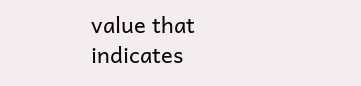value that indicates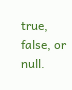true, false, or null.